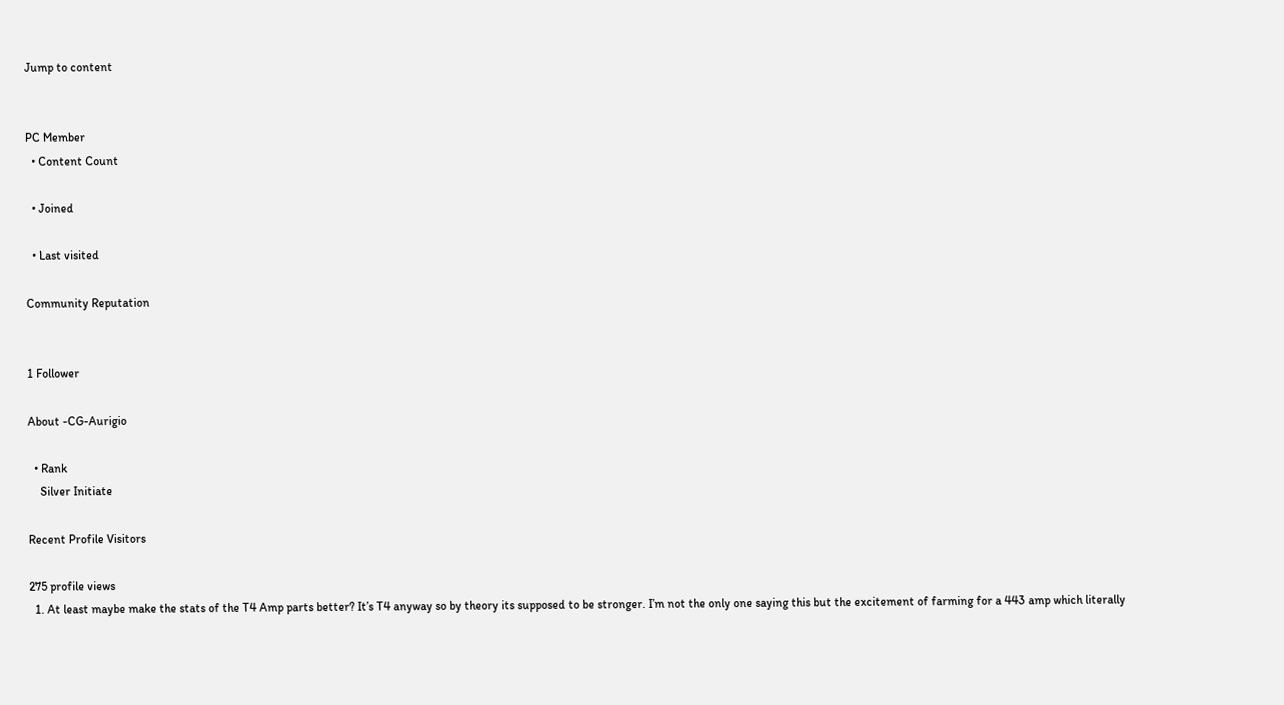Jump to content


PC Member
  • Content Count

  • Joined

  • Last visited

Community Reputation


1 Follower

About -CG-Aurigio

  • Rank
    Silver Initiate

Recent Profile Visitors

275 profile views
  1. At least maybe make the stats of the T4 Amp parts better? It’s T4 anyway so by theory its supposed to be stronger. I’m not the only one saying this but the excitement of farming for a 443 amp which literally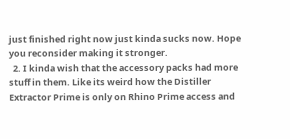just finished right now just kinda sucks now. Hope you reconsider making it stronger.
  2. I kinda wish that the accessory packs had more stuff in them. Like its weird how the Distiller Extractor Prime is only on Rhino Prime access and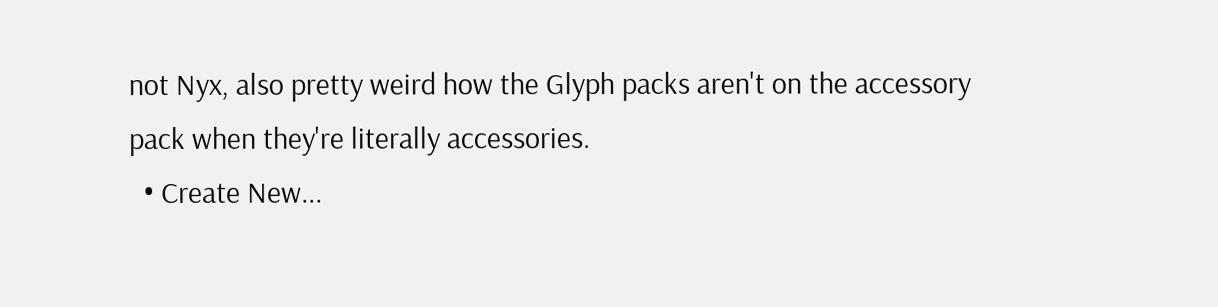not Nyx, also pretty weird how the Glyph packs aren't on the accessory pack when they're literally accessories.
  • Create New...